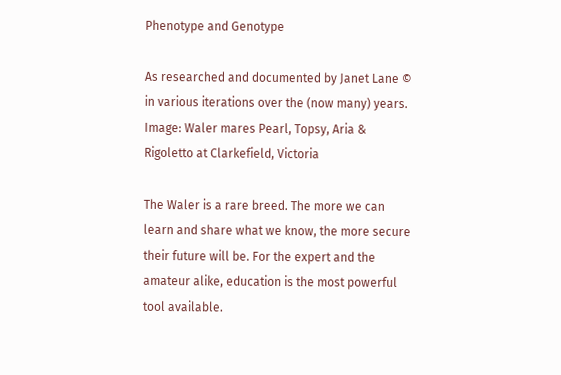Phenotype and Genotype

As researched and documented by Janet Lane © in various iterations over the (now many) years. Image: Waler mares Pearl, Topsy, Aria & Rigoletto at Clarkefield, Victoria

The Waler is a rare breed. The more we can learn and share what we know, the more secure their future will be. For the expert and the amateur alike, education is the most powerful tool available.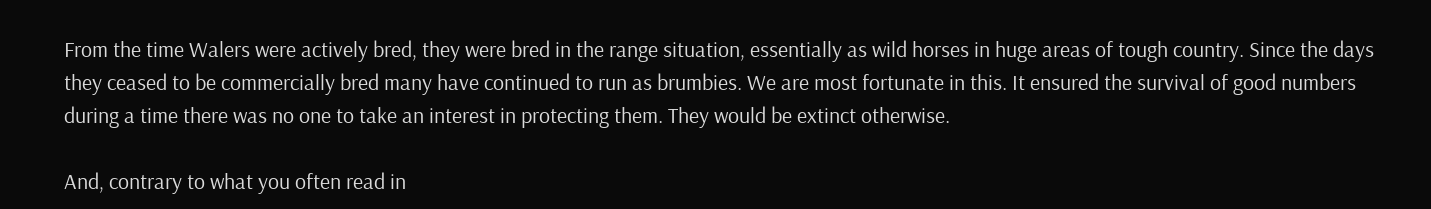From the time Walers were actively bred, they were bred in the range situation, essentially as wild horses in huge areas of tough country. Since the days they ceased to be commercially bred many have continued to run as brumbies. We are most fortunate in this. It ensured the survival of good numbers during a time there was no one to take an interest in protecting them. They would be extinct otherwise.

And, contrary to what you often read in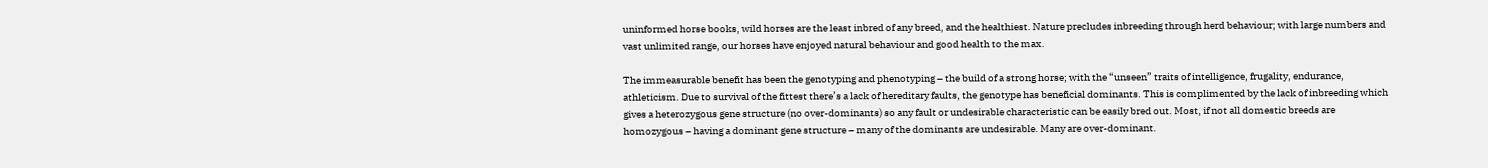uninformed horse books, wild horses are the least inbred of any breed, and the healthiest. Nature precludes inbreeding through herd behaviour; with large numbers and vast unlimited range, our horses have enjoyed natural behaviour and good health to the max.

The immeasurable benefit has been the genotyping and phenotyping – the build of a strong horse; with the “unseen” traits of intelligence, frugality, endurance, athleticism. Due to survival of the fittest there’s a lack of hereditary faults, the genotype has beneficial dominants. This is complimented by the lack of inbreeding which gives a heterozygous gene structure (no over-dominants) so any fault or undesirable characteristic can be easily bred out. Most, if not all domestic breeds are homozygous – having a dominant gene structure – many of the dominants are undesirable. Many are over-dominant.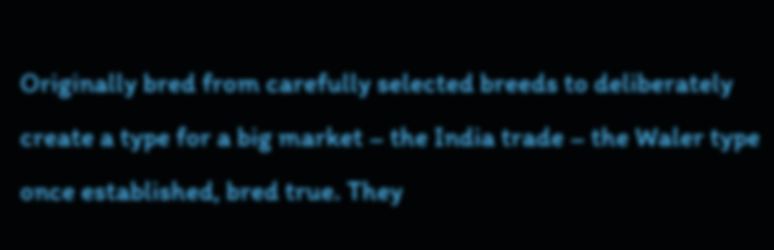Originally bred from carefully selected breeds to deliberately create a type for a big market – the India trade – the Waler type once established, bred true. They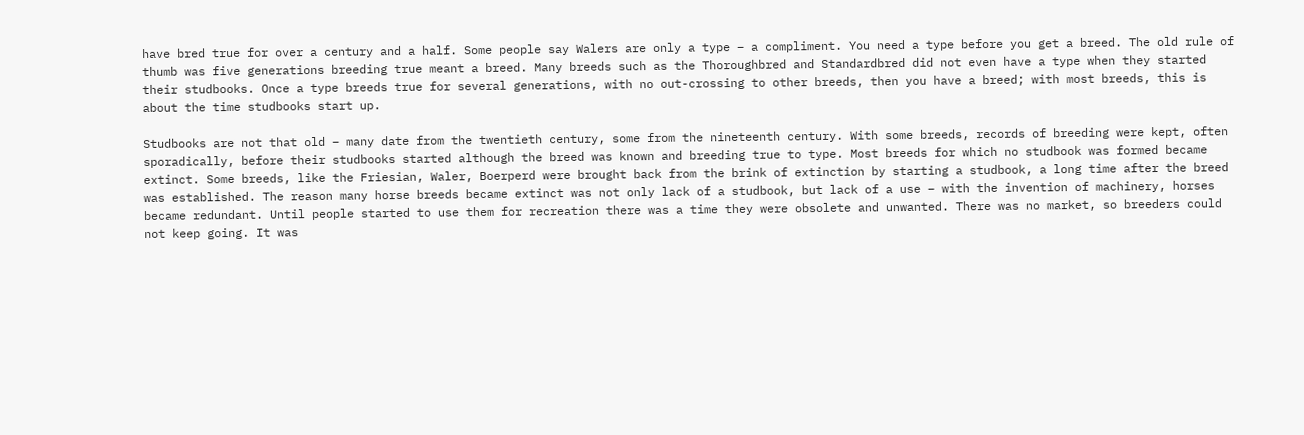have bred true for over a century and a half. Some people say Walers are only a type – a compliment. You need a type before you get a breed. The old rule of thumb was five generations breeding true meant a breed. Many breeds such as the Thoroughbred and Standardbred did not even have a type when they started their studbooks. Once a type breeds true for several generations, with no out-crossing to other breeds, then you have a breed; with most breeds, this is about the time studbooks start up.

Studbooks are not that old – many date from the twentieth century, some from the nineteenth century. With some breeds, records of breeding were kept, often sporadically, before their studbooks started although the breed was known and breeding true to type. Most breeds for which no studbook was formed became extinct. Some breeds, like the Friesian, Waler, Boerperd were brought back from the brink of extinction by starting a studbook, a long time after the breed was established. The reason many horse breeds became extinct was not only lack of a studbook, but lack of a use – with the invention of machinery, horses became redundant. Until people started to use them for recreation there was a time they were obsolete and unwanted. There was no market, so breeders could not keep going. It was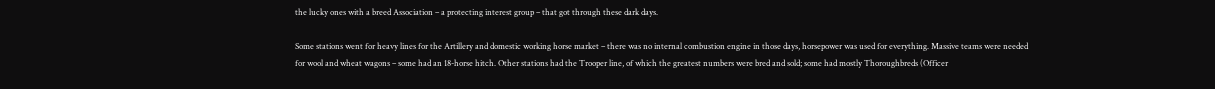the lucky ones with a breed Association – a protecting interest group – that got through these dark days.

Some stations went for heavy lines for the Artillery and domestic working horse market – there was no internal combustion engine in those days, horsepower was used for everything. Massive teams were needed for wool and wheat wagons – some had an 18-horse hitch. Other stations had the Trooper line, of which the greatest numbers were bred and sold; some had mostly Thoroughbreds (Officer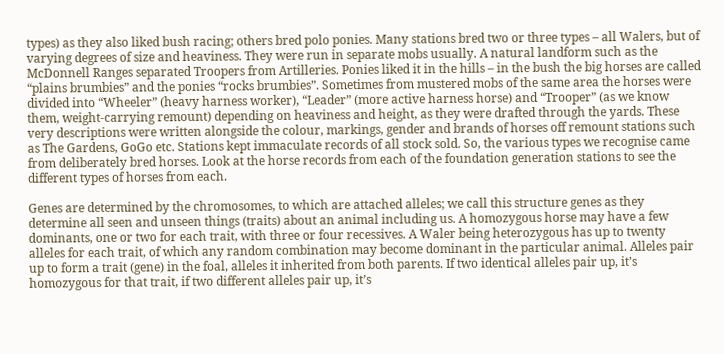types) as they also liked bush racing; others bred polo ponies. Many stations bred two or three types – all Walers, but of varying degrees of size and heaviness. They were run in separate mobs usually. A natural landform such as the McDonnell Ranges separated Troopers from Artilleries. Ponies liked it in the hills – in the bush the big horses are called “plains brumbies” and the ponies “rocks brumbies”. Sometimes from mustered mobs of the same area the horses were divided into “Wheeler” (heavy harness worker), “Leader” (more active harness horse) and “Trooper” (as we know them, weight-carrying remount) depending on heaviness and height, as they were drafted through the yards. These very descriptions were written alongside the colour, markings, gender and brands of horses off remount stations such as The Gardens, GoGo etc. Stations kept immaculate records of all stock sold. So, the various types we recognise came from deliberately bred horses. Look at the horse records from each of the foundation generation stations to see the different types of horses from each.

Genes are determined by the chromosomes, to which are attached alleles; we call this structure genes as they determine all seen and unseen things (traits) about an animal including us. A homozygous horse may have a few dominants, one or two for each trait, with three or four recessives. A Waler being heterozygous has up to twenty alleles for each trait, of which any random combination may become dominant in the particular animal. Alleles pair up to form a trait (gene) in the foal, alleles it inherited from both parents. If two identical alleles pair up, it’s homozygous for that trait, if two different alleles pair up, it’s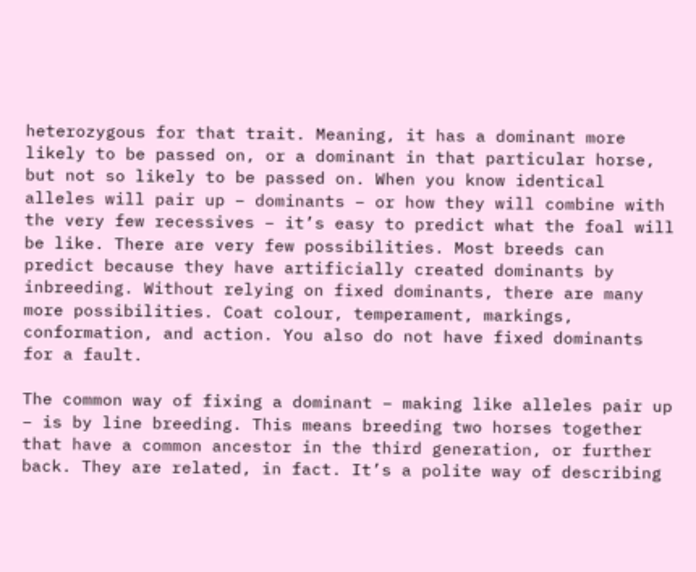heterozygous for that trait. Meaning, it has a dominant more likely to be passed on, or a dominant in that particular horse, but not so likely to be passed on. When you know identical alleles will pair up – dominants – or how they will combine with the very few recessives – it’s easy to predict what the foal will be like. There are very few possibilities. Most breeds can predict because they have artificially created dominants by inbreeding. Without relying on fixed dominants, there are many more possibilities. Coat colour, temperament, markings, conformation, and action. You also do not have fixed dominants for a fault.

The common way of fixing a dominant – making like alleles pair up – is by line breeding. This means breeding two horses together that have a common ancestor in the third generation, or further back. They are related, in fact. It’s a polite way of describing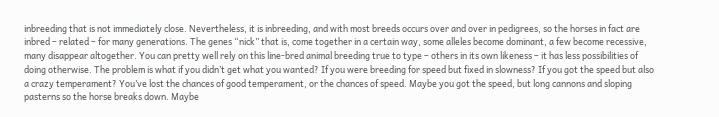inbreeding that is not immediately close. Nevertheless, it is inbreeding, and with most breeds occurs over and over in pedigrees, so the horses in fact are inbred – related – for many generations. The genes “nick” that is, come together in a certain way, some alleles become dominant, a few become recessive, many disappear altogether. You can pretty well rely on this line-bred animal breeding true to type – others in its own likeness – it has less possibilities of doing otherwise. The problem is what if you didn’t get what you wanted? If you were breeding for speed but fixed in slowness? If you got the speed but also a crazy temperament? You’ve lost the chances of good temperament, or the chances of speed. Maybe you got the speed, but long cannons and sloping pasterns so the horse breaks down. Maybe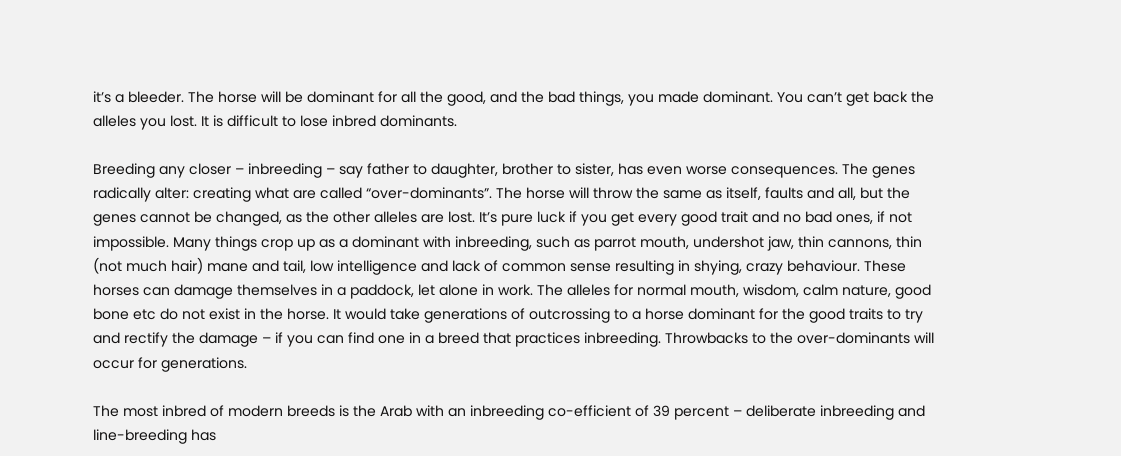it’s a bleeder. The horse will be dominant for all the good, and the bad things, you made dominant. You can’t get back the alleles you lost. It is difficult to lose inbred dominants.

Breeding any closer – inbreeding – say father to daughter, brother to sister, has even worse consequences. The genes radically alter: creating what are called “over-dominants”. The horse will throw the same as itself, faults and all, but the genes cannot be changed, as the other alleles are lost. It’s pure luck if you get every good trait and no bad ones, if not impossible. Many things crop up as a dominant with inbreeding, such as parrot mouth, undershot jaw, thin cannons, thin (not much hair) mane and tail, low intelligence and lack of common sense resulting in shying, crazy behaviour. These horses can damage themselves in a paddock, let alone in work. The alleles for normal mouth, wisdom, calm nature, good bone etc do not exist in the horse. It would take generations of outcrossing to a horse dominant for the good traits to try and rectify the damage – if you can find one in a breed that practices inbreeding. Throwbacks to the over-dominants will occur for generations.

The most inbred of modern breeds is the Arab with an inbreeding co-efficient of 39 percent – deliberate inbreeding and line-breeding has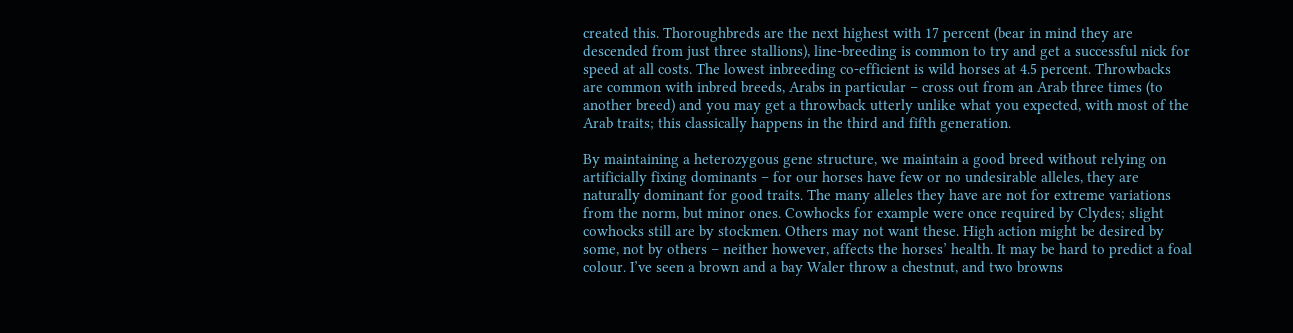created this. Thoroughbreds are the next highest with 17 percent (bear in mind they are descended from just three stallions), line-breeding is common to try and get a successful nick for speed at all costs. The lowest inbreeding co-efficient is wild horses at 4.5 percent. Throwbacks are common with inbred breeds, Arabs in particular – cross out from an Arab three times (to another breed) and you may get a throwback utterly unlike what you expected, with most of the Arab traits; this classically happens in the third and fifth generation.

By maintaining a heterozygous gene structure, we maintain a good breed without relying on artificially fixing dominants – for our horses have few or no undesirable alleles, they are naturally dominant for good traits. The many alleles they have are not for extreme variations from the norm, but minor ones. Cowhocks for example were once required by Clydes; slight cowhocks still are by stockmen. Others may not want these. High action might be desired by some, not by others – neither however, affects the horses’ health. It may be hard to predict a foal colour. I’ve seen a brown and a bay Waler throw a chestnut, and two browns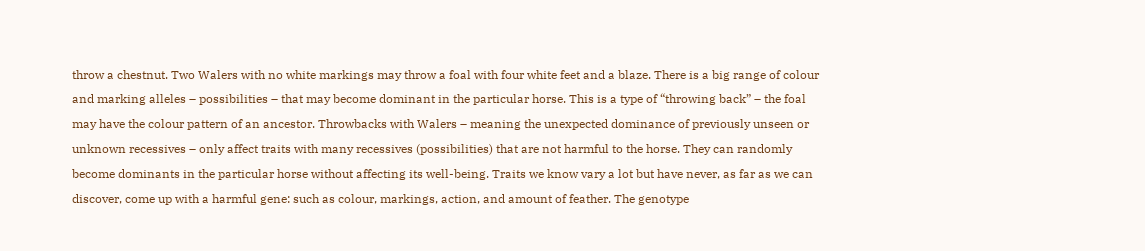throw a chestnut. Two Walers with no white markings may throw a foal with four white feet and a blaze. There is a big range of colour and marking alleles – possibilities – that may become dominant in the particular horse. This is a type of “throwing back” – the foal may have the colour pattern of an ancestor. Throwbacks with Walers – meaning the unexpected dominance of previously unseen or unknown recessives – only affect traits with many recessives (possibilities) that are not harmful to the horse. They can randomly become dominants in the particular horse without affecting its well-being. Traits we know vary a lot but have never, as far as we can discover, come up with a harmful gene: such as colour, markings, action, and amount of feather. The genotype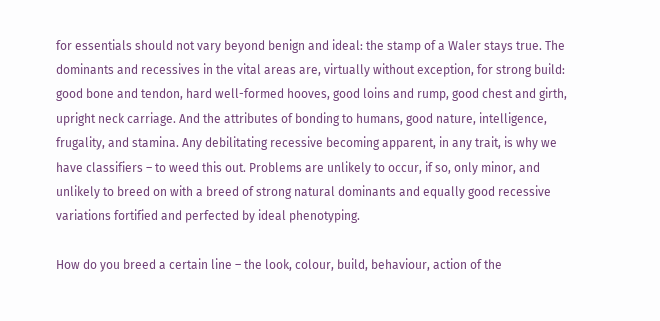for essentials should not vary beyond benign and ideal: the stamp of a Waler stays true. The dominants and recessives in the vital areas are, virtually without exception, for strong build: good bone and tendon, hard well-formed hooves, good loins and rump, good chest and girth, upright neck carriage. And the attributes of bonding to humans, good nature, intelligence, frugality, and stamina. Any debilitating recessive becoming apparent, in any trait, is why we have classifiers – to weed this out. Problems are unlikely to occur, if so, only minor, and unlikely to breed on with a breed of strong natural dominants and equally good recessive variations fortified and perfected by ideal phenotyping.

How do you breed a certain line – the look, colour, build, behaviour, action of the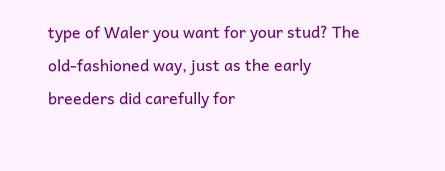type of Waler you want for your stud? The old-fashioned way, just as the early breeders did carefully for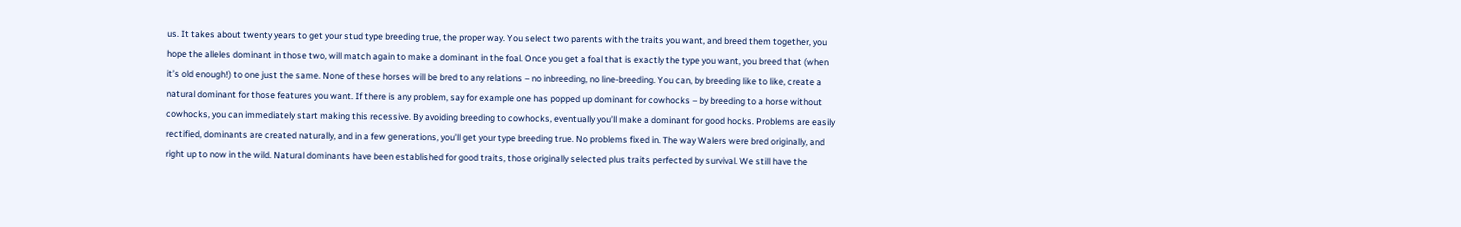us. It takes about twenty years to get your stud type breeding true, the proper way. You select two parents with the traits you want, and breed them together, you hope the alleles dominant in those two, will match again to make a dominant in the foal. Once you get a foal that is exactly the type you want, you breed that (when it’s old enough!) to one just the same. None of these horses will be bred to any relations – no inbreeding, no line-breeding. You can, by breeding like to like, create a natural dominant for those features you want. If there is any problem, say for example one has popped up dominant for cowhocks – by breeding to a horse without cowhocks, you can immediately start making this recessive. By avoiding breeding to cowhocks, eventually you’ll make a dominant for good hocks. Problems are easily rectified, dominants are created naturally, and in a few generations, you’ll get your type breeding true. No problems fixed in. The way Walers were bred originally, and right up to now in the wild. Natural dominants have been established for good traits, those originally selected plus traits perfected by survival. We still have the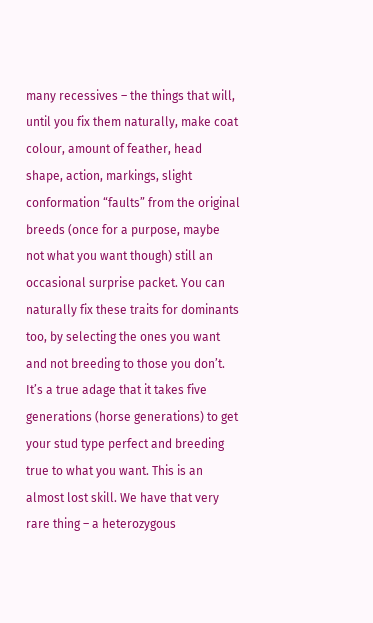many recessives – the things that will, until you fix them naturally, make coat colour, amount of feather, head shape, action, markings, slight conformation “faults” from the original breeds (once for a purpose, maybe not what you want though) still an occasional surprise packet. You can naturally fix these traits for dominants too, by selecting the ones you want and not breeding to those you don’t. It’s a true adage that it takes five generations (horse generations) to get your stud type perfect and breeding true to what you want. This is an almost lost skill. We have that very rare thing – a heterozygous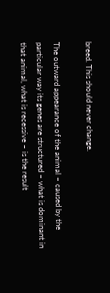breed. This should never change.

The outward appearance of the animal – caused by the particular way its genes are structured – what is dominant in that animal, what is recessive – is the result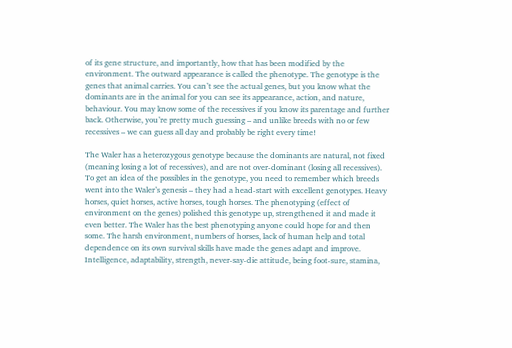of its gene structure, and importantly, how that has been modified by the environment. The outward appearance is called the phenotype. The genotype is the genes that animal carries. You can’t see the actual genes, but you know what the dominants are in the animal for you can see its appearance, action, and nature, behaviour. You may know some of the recessives if you know its parentage and further back. Otherwise, you’re pretty much guessing – and unlike breeds with no or few recessives – we can guess all day and probably be right every time!

The Waler has a heterozygous genotype because the dominants are natural, not fixed (meaning losing a lot of recessives), and are not over-dominant (losing all recessives). To get an idea of the possibles in the genotype, you need to remember which breeds went into the Waler’s genesis – they had a head-start with excellent genotypes. Heavy horses, quiet horses, active horses, tough horses. The phenotyping (effect of environment on the genes) polished this genotype up, strengthened it and made it even better. The Waler has the best phenotyping anyone could hope for and then some. The harsh environment, numbers of horses, lack of human help and total dependence on its own survival skills have made the genes adapt and improve. Intelligence, adaptability, strength, never-say-die attitude, being foot-sure, stamina,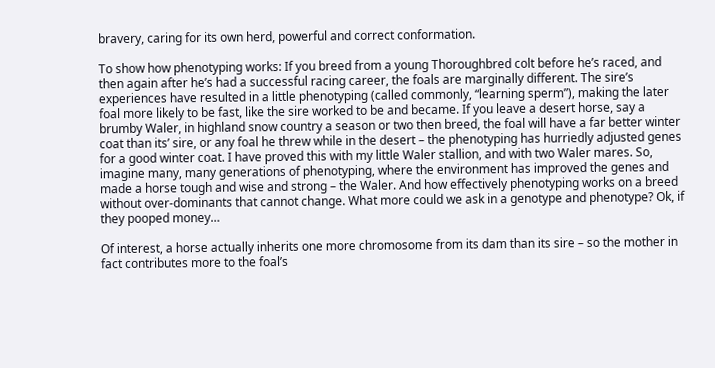bravery, caring for its own herd, powerful and correct conformation.

To show how phenotyping works: If you breed from a young Thoroughbred colt before he’s raced, and then again after he’s had a successful racing career, the foals are marginally different. The sire’s experiences have resulted in a little phenotyping (called commonly, “learning sperm”), making the later foal more likely to be fast, like the sire worked to be and became. If you leave a desert horse, say a brumby Waler, in highland snow country a season or two then breed, the foal will have a far better winter coat than its’ sire, or any foal he threw while in the desert – the phenotyping has hurriedly adjusted genes for a good winter coat. I have proved this with my little Waler stallion, and with two Waler mares. So, imagine many, many generations of phenotyping, where the environment has improved the genes and made a horse tough and wise and strong – the Waler. And how effectively phenotyping works on a breed without over-dominants that cannot change. What more could we ask in a genotype and phenotype? Ok, if they pooped money…

Of interest, a horse actually inherits one more chromosome from its dam than its sire – so the mother in fact contributes more to the foal’s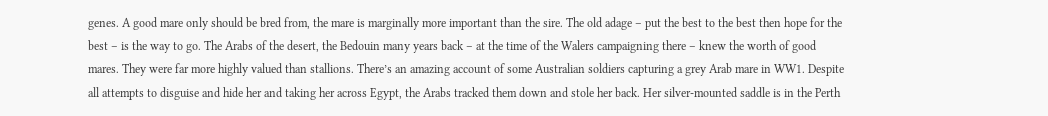genes. A good mare only should be bred from, the mare is marginally more important than the sire. The old adage – put the best to the best then hope for the best – is the way to go. The Arabs of the desert, the Bedouin many years back – at the time of the Walers campaigning there – knew the worth of good mares. They were far more highly valued than stallions. There’s an amazing account of some Australian soldiers capturing a grey Arab mare in WW1. Despite all attempts to disguise and hide her and taking her across Egypt, the Arabs tracked them down and stole her back. Her silver-mounted saddle is in the Perth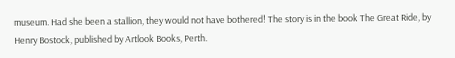museum. Had she been a stallion, they would not have bothered! The story is in the book The Great Ride, by Henry Bostock, published by Artlook Books, Perth.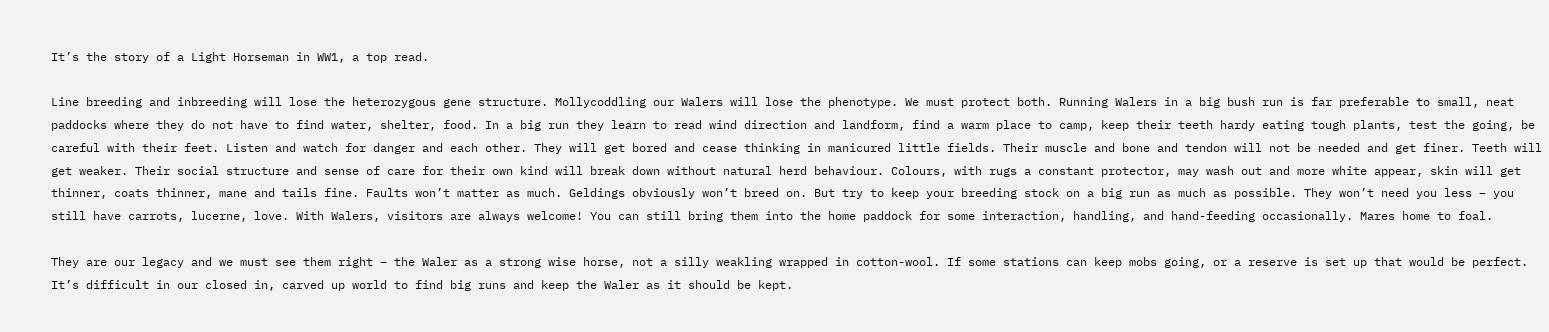It’s the story of a Light Horseman in WW1, a top read.

Line breeding and inbreeding will lose the heterozygous gene structure. Mollycoddling our Walers will lose the phenotype. We must protect both. Running Walers in a big bush run is far preferable to small, neat paddocks where they do not have to find water, shelter, food. In a big run they learn to read wind direction and landform, find a warm place to camp, keep their teeth hardy eating tough plants, test the going, be careful with their feet. Listen and watch for danger and each other. They will get bored and cease thinking in manicured little fields. Their muscle and bone and tendon will not be needed and get finer. Teeth will get weaker. Their social structure and sense of care for their own kind will break down without natural herd behaviour. Colours, with rugs a constant protector, may wash out and more white appear, skin will get thinner, coats thinner, mane and tails fine. Faults won’t matter as much. Geldings obviously won’t breed on. But try to keep your breeding stock on a big run as much as possible. They won’t need you less – you still have carrots, lucerne, love. With Walers, visitors are always welcome! You can still bring them into the home paddock for some interaction, handling, and hand-feeding occasionally. Mares home to foal.

They are our legacy and we must see them right – the Waler as a strong wise horse, not a silly weakling wrapped in cotton-wool. If some stations can keep mobs going, or a reserve is set up that would be perfect. It’s difficult in our closed in, carved up world to find big runs and keep the Waler as it should be kept.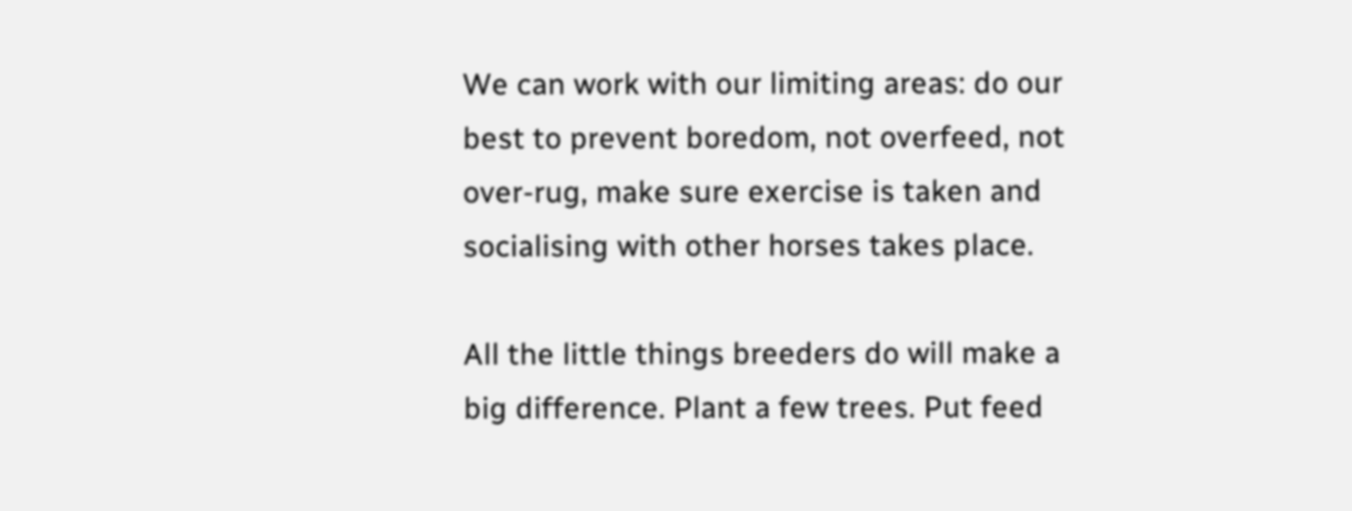We can work with our limiting areas: do our best to prevent boredom, not overfeed, not over-rug, make sure exercise is taken and socialising with other horses takes place.

All the little things breeders do will make a big difference. Plant a few trees. Put feed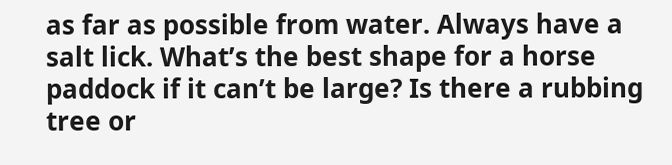as far as possible from water. Always have a salt lick. What’s the best shape for a horse paddock if it can’t be large? Is there a rubbing tree or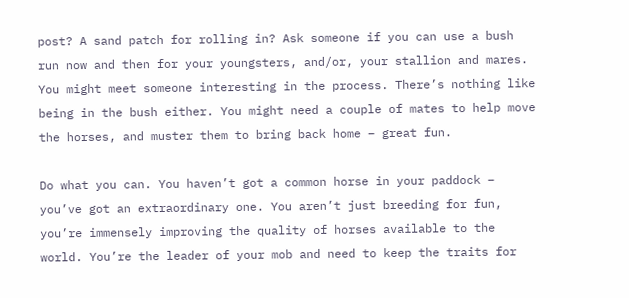post? A sand patch for rolling in? Ask someone if you can use a bush run now and then for your youngsters, and/or, your stallion and mares. You might meet someone interesting in the process. There’s nothing like being in the bush either. You might need a couple of mates to help move the horses, and muster them to bring back home – great fun.

Do what you can. You haven’t got a common horse in your paddock – you’ve got an extraordinary one. You aren’t just breeding for fun, you’re immensely improving the quality of horses available to the world. You’re the leader of your mob and need to keep the traits for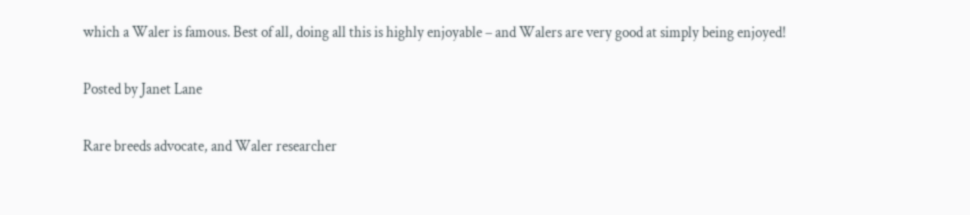which a Waler is famous. Best of all, doing all this is highly enjoyable – and Walers are very good at simply being enjoyed!

Posted by Janet Lane

Rare breeds advocate, and Waler researcher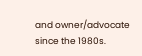and owner/advocate since the 1980s.